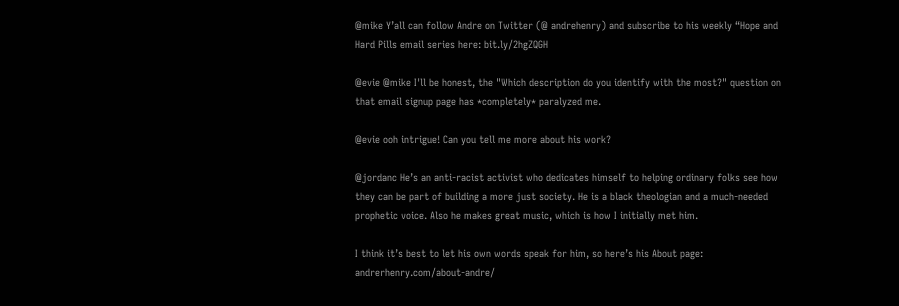@mike Y’all can follow Andre on Twitter (@ andrehenry) and subscribe to his weekly “Hope and Hard Pills email series here: bit.ly/2hgZQGH

@evie @mike I'll be honest, the "Which description do you identify with the most?" question on that email signup page has *completely* paralyzed me.

@evie ooh intrigue! Can you tell me more about his work?

@jordanc He’s an anti-racist activist who dedicates himself to helping ordinary folks see how they can be part of building a more just society. He is a black theologian and a much-needed prophetic voice. Also he makes great music, which is how I initially met him.

I think it’s best to let his own words speak for him, so here’s his About page: andrerhenry.com/about-andre/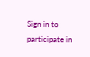Sign in to participate in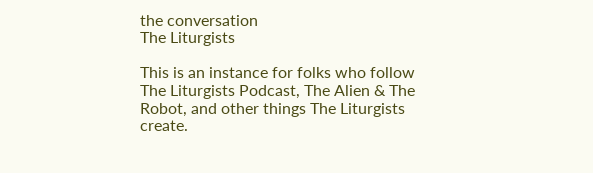the conversation
The Liturgists

This is an instance for folks who follow The Liturgists Podcast, The Alien & The Robot, and other things The Liturgists create.